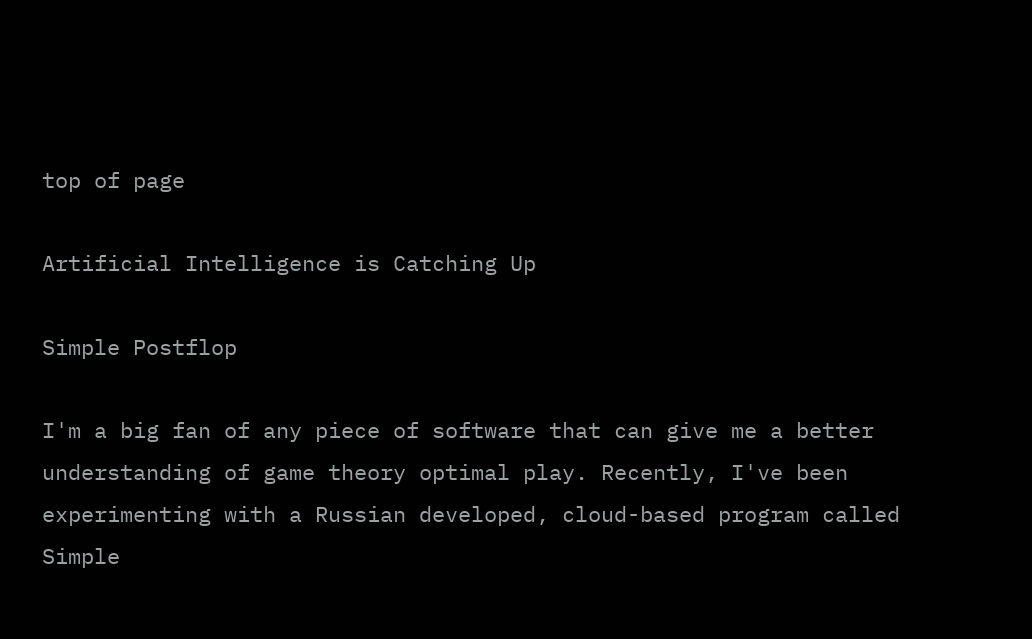top of page

Artificial Intelligence is Catching Up

Simple Postflop

I'm a big fan of any piece of software that can give me a better understanding of game theory optimal play. Recently, I've been experimenting with a Russian developed, cloud-based program called Simple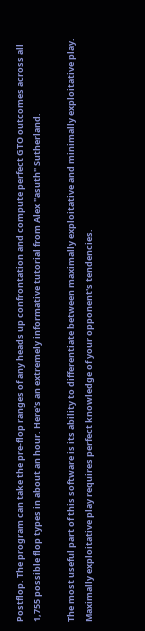Postflop. The program can take the pre-flop ranges of any heads up confrontation and compute perfect GTO outcomes across all 1,755 possible flop types in about an hour. Here's an extremely informative tutorial from Alex "asuth" Sutherland.

The most useful part of this software is its ability to differentiate between maximally exploitative and minimally exploitative play. Maximally exploitative play requires perfect knowledge of your opponent's tendencies.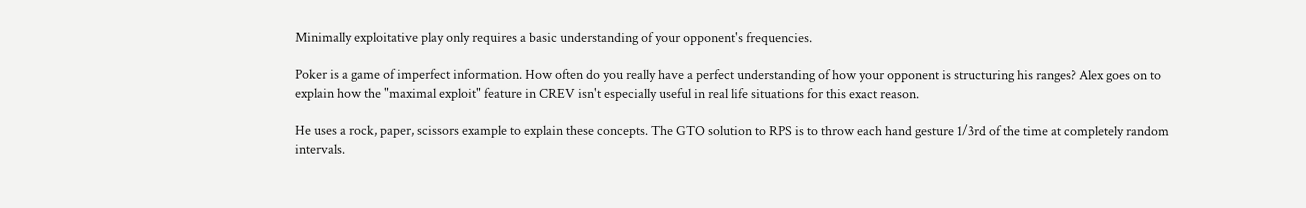Minimally exploitative play only requires a basic understanding of your opponent's frequencies.

Poker is a game of imperfect information. How often do you really have a perfect understanding of how your opponent is structuring his ranges? Alex goes on to explain how the "maximal exploit" feature in CREV isn't especially useful in real life situations for this exact reason.

He uses a rock, paper, scissors example to explain these concepts. The GTO solution to RPS is to throw each hand gesture 1/3rd of the time at completely random intervals.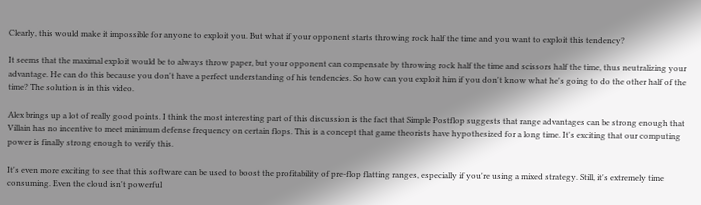Clearly, this would make it impossible for anyone to exploit you. But what if your opponent starts throwing rock half the time and you want to exploit this tendency?

It seems that the maximal exploit would be to always throw paper, but your opponent can compensate by throwing rock half the time and scissors half the time, thus neutralizing your advantage. He can do this because you don't have a perfect understanding of his tendencies. So how can you exploit him if you don't know what he's going to do the other half of the time? The solution is in this video.

Alex brings up a lot of really good points. I think the most interesting part of this discussion is the fact that Simple Postflop suggests that range advantages can be strong enough that Villain has no incentive to meet minimum defense frequency on certain flops. This is a concept that game theorists have hypothesized for a long time. It's exciting that our computing power is finally strong enough to verify this.

It's even more exciting to see that this software can be used to boost the profitability of pre-flop flatting ranges, especially if you're using a mixed strategy. Still, it's extremely time consuming. Even the cloud isn't powerful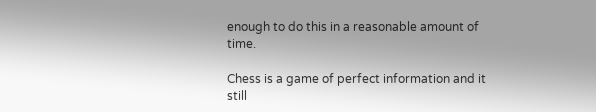enough to do this in a reasonable amount of time.

Chess is a game of perfect information and it still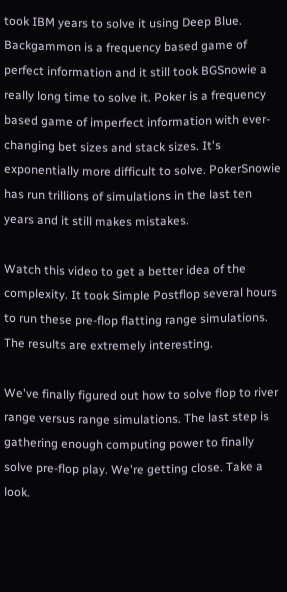took IBM years to solve it using Deep Blue. Backgammon is a frequency based game of perfect information and it still took BGSnowie a really long time to solve it. Poker is a frequency based game of imperfect information with ever-changing bet sizes and stack sizes. It's exponentially more difficult to solve. PokerSnowie has run trillions of simulations in the last ten years and it still makes mistakes.

Watch this video to get a better idea of the complexity. It took Simple Postflop several hours to run these pre-flop flatting range simulations. The results are extremely interesting.

We've finally figured out how to solve flop to river range versus range simulations. The last step is gathering enough computing power to finally solve pre-flop play. We're getting close. Take a look.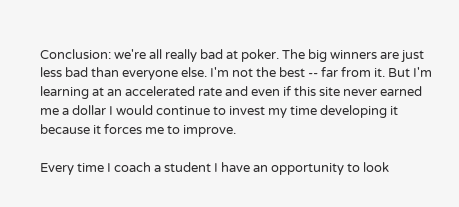Conclusion: we're all really bad at poker. The big winners are just less bad than everyone else. I'm not the best -- far from it. But I'm learning at an accelerated rate and even if this site never earned me a dollar I would continue to invest my time developing it because it forces me to improve.

Every time I coach a student I have an opportunity to look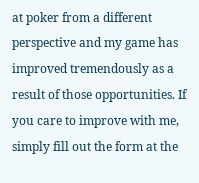at poker from a different perspective and my game has improved tremendously as a result of those opportunities. If you care to improve with me, simply fill out the form at the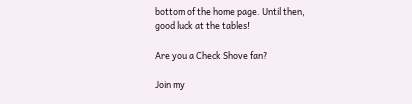bottom of the home page. Until then, good luck at the tables!

Are you a Check Shove fan?

Join my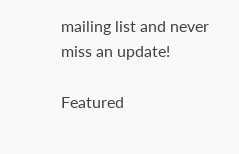mailing list and never miss an update!

Featured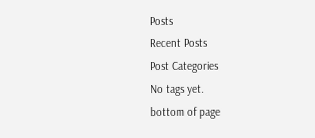Posts
Recent Posts
Post Categories
No tags yet.
bottom of page